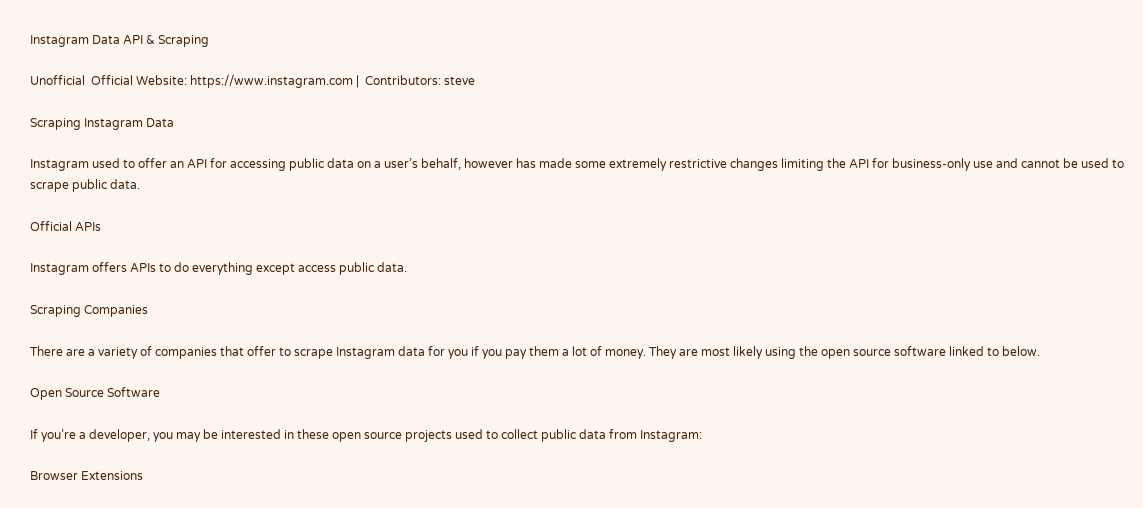Instagram Data API & Scraping

Unofficial  Official Website: https://www.instagram.com |  Contributors: steve

Scraping Instagram Data

Instagram used to offer an API for accessing public data on a user’s behalf, however has made some extremely restrictive changes limiting the API for business-only use and cannot be used to scrape public data.

Official APIs

Instagram offers APIs to do everything except access public data.

Scraping Companies

There are a variety of companies that offer to scrape Instagram data for you if you pay them a lot of money. They are most likely using the open source software linked to below.

Open Source Software

If you’re a developer, you may be interested in these open source projects used to collect public data from Instagram:

Browser Extensions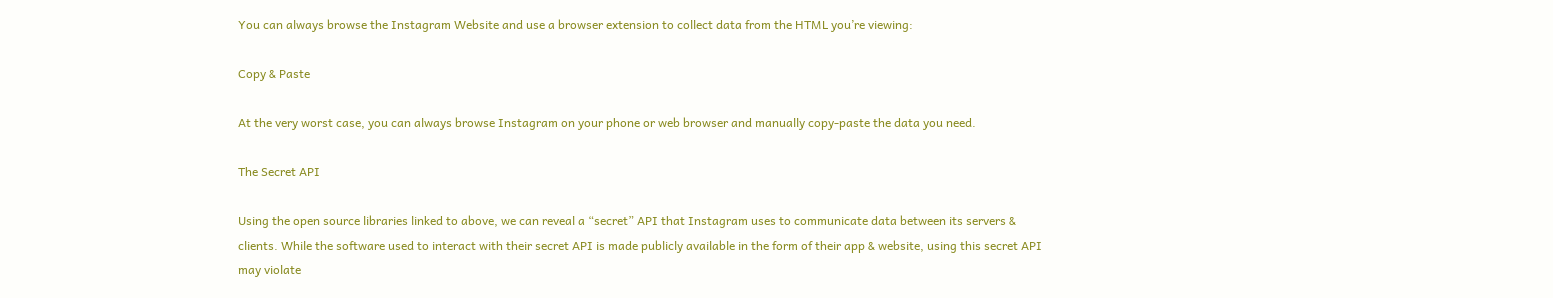You can always browse the Instagram Website and use a browser extension to collect data from the HTML you’re viewing:

Copy & Paste

At the very worst case, you can always browse Instagram on your phone or web browser and manually copy-paste the data you need.

The Secret API

Using the open source libraries linked to above, we can reveal a “secret” API that Instagram uses to communicate data between its servers & clients. While the software used to interact with their secret API is made publicly available in the form of their app & website, using this secret API may violate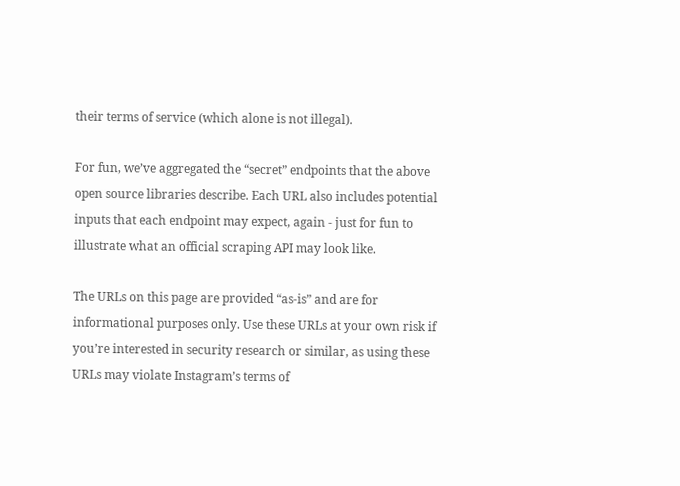their terms of service (which alone is not illegal).

For fun, we’ve aggregated the “secret” endpoints that the above open source libraries describe. Each URL also includes potential inputs that each endpoint may expect, again - just for fun to illustrate what an official scraping API may look like.

The URLs on this page are provided “as-is” and are for informational purposes only. Use these URLs at your own risk if you’re interested in security research or similar, as using these URLs may violate Instagram’s terms of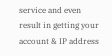service and even result in getting your account & IP address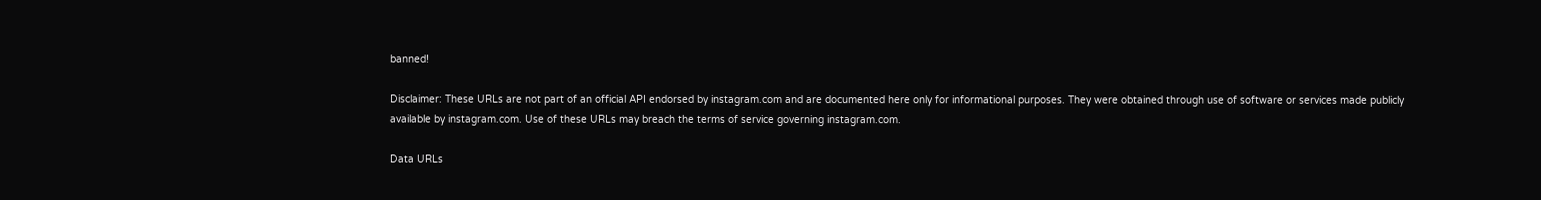banned!

Disclaimer: These URLs are not part of an official API endorsed by instagram.com and are documented here only for informational purposes. They were obtained through use of software or services made publicly available by instagram.com. Use of these URLs may breach the terms of service governing instagram.com.

Data URLs